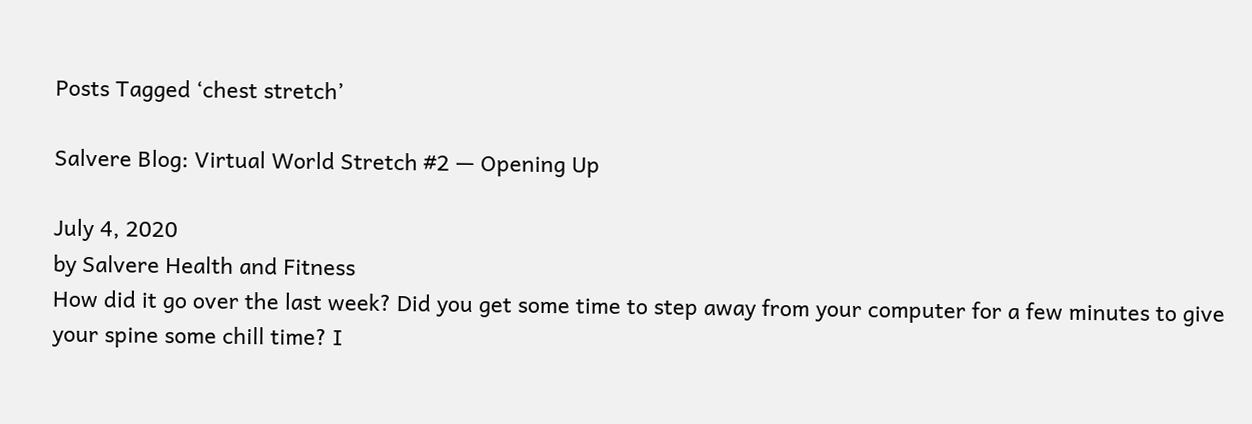Posts Tagged ‘chest stretch’

Salvere Blog: Virtual World Stretch #2 — Opening Up

July 4, 2020
by Salvere Health and Fitness
How did it go over the last week? Did you get some time to step away from your computer for a few minutes to give your spine some chill time? I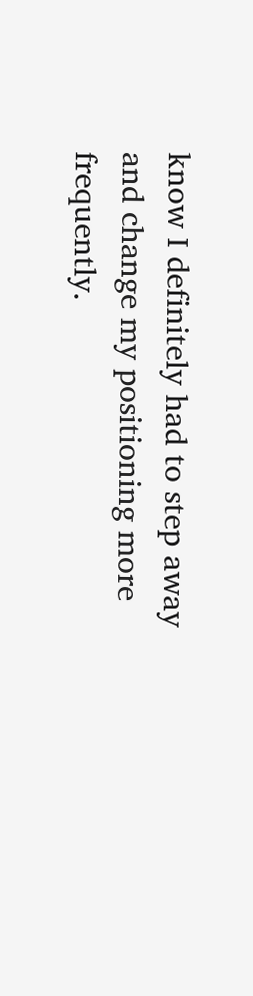know I definitely had to step away and change my positioning more frequently.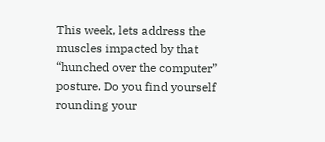This week, lets address the muscles impacted by that “hunched over the computer” posture. Do you find yourself rounding your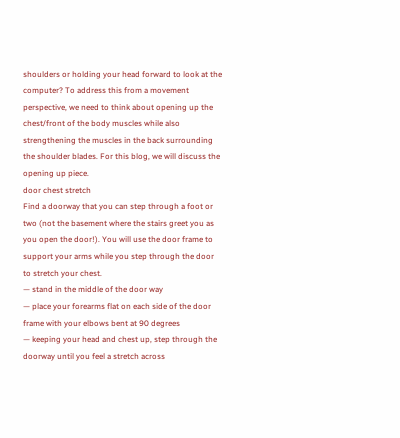shoulders or holding your head forward to look at the computer? To address this from a movement perspective, we need to think about opening up the chest/front of the body muscles while also strengthening the muscles in the back surrounding the shoulder blades. For this blog, we will discuss the opening up piece.
door chest stretch
Find a doorway that you can step through a foot or two (not the basement where the stairs greet you as you open the door!). You will use the door frame to support your arms while you step through the door to stretch your chest.
— stand in the middle of the door way
— place your forearms flat on each side of the door frame with your elbows bent at 90 degrees
— keeping your head and chest up, step through the doorway until you feel a stretch across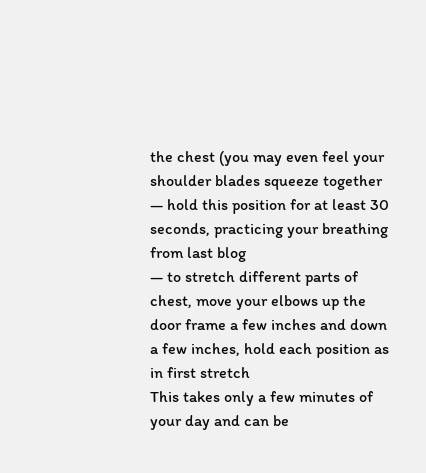the chest (you may even feel your shoulder blades squeeze together
— hold this position for at least 30 seconds, practicing your breathing from last blog
— to stretch different parts of chest, move your elbows up the door frame a few inches and down a few inches, hold each position as in first stretch
This takes only a few minutes of your day and can be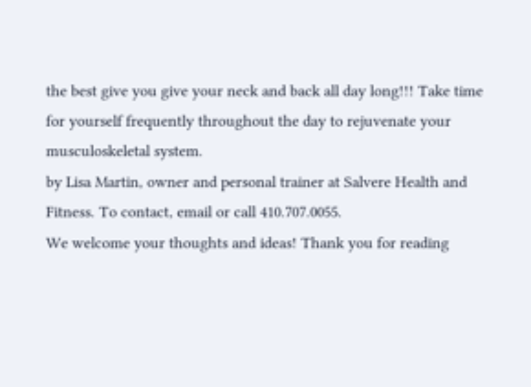the best give you give your neck and back all day long!!! Take time for yourself frequently throughout the day to rejuvenate your musculoskeletal system.
by Lisa Martin, owner and personal trainer at Salvere Health and Fitness. To contact, email or call 410.707.0055.
We welcome your thoughts and ideas! Thank you for reading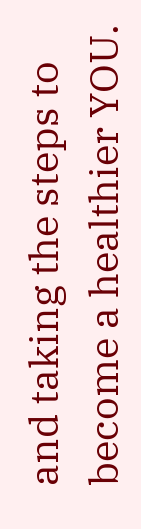and taking the steps to become a healthier YOU.